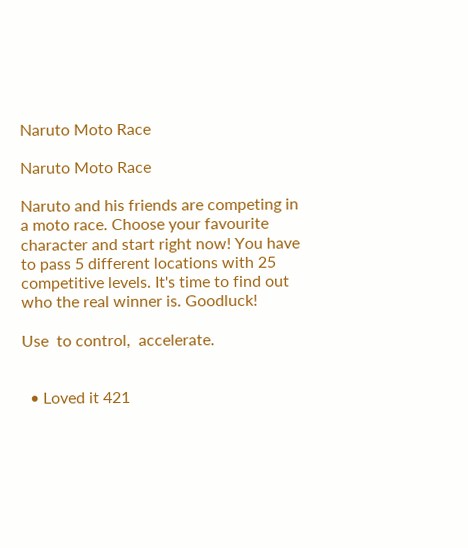Naruto Moto Race

Naruto Moto Race

Naruto and his friends are competing in a moto race. Choose your favourite character and start right now! You have to pass 5 different locations with 25 competitive levels. It's time to find out who the real winner is. Goodluck!

Use  to control,  accelerate.


  • Loved it 421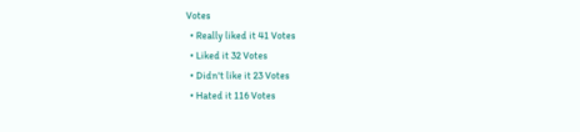Votes
  • Really liked it 41 Votes
  • Liked it 32 Votes
  • Didn't like it 23 Votes
  • Hated it 116 Votes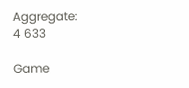Aggregate: 4 633

Game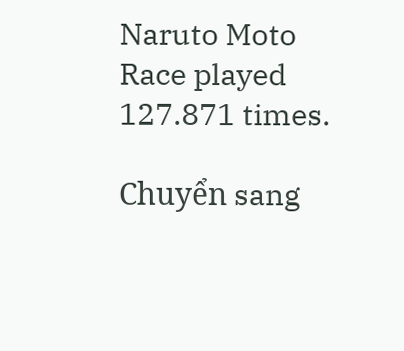Naruto Moto Race played 127.871 times.

Chuyển sang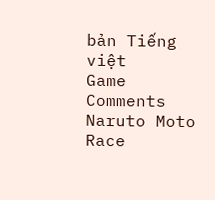bản Tiếng việt
Game Comments Naruto Moto Race